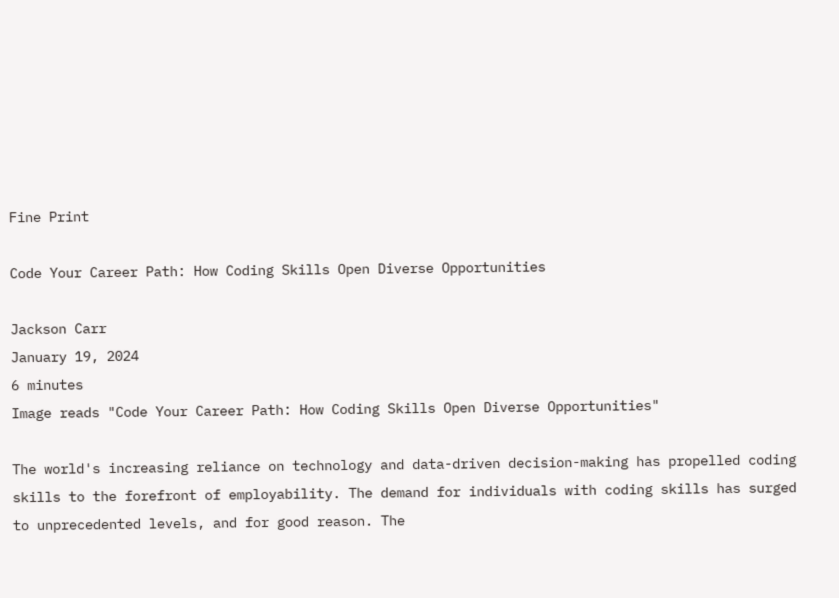Fine Print

Code Your Career Path: How Coding Skills Open Diverse Opportunities

Jackson Carr
January 19, 2024
6 minutes
Image reads "Code Your Career Path: How Coding Skills Open Diverse Opportunities"

The world's increasing reliance on technology and data-driven decision-making has propelled coding skills to the forefront of employability. The demand for individuals with coding skills has surged to unprecedented levels, and for good reason. The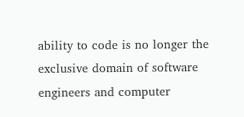ability to code is no longer the exclusive domain of software engineers and computer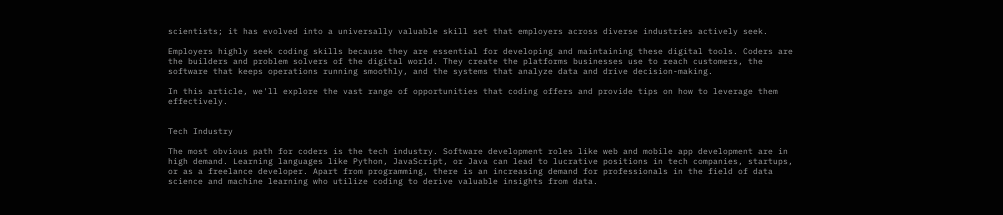scientists; it has evolved into a universally valuable skill set that employers across diverse industries actively seek.

Employers highly seek coding skills because they are essential for developing and maintaining these digital tools. Coders are the builders and problem solvers of the digital world. They create the platforms businesses use to reach customers, the software that keeps operations running smoothly, and the systems that analyze data and drive decision-making.

In this article, we'll explore the vast range of opportunities that coding offers and provide tips on how to leverage them effectively.


Tech Industry

The most obvious path for coders is the tech industry. Software development roles like web and mobile app development are in high demand. Learning languages like Python, JavaScript, or Java can lead to lucrative positions in tech companies, startups, or as a freelance developer. Apart from programming, there is an increasing demand for professionals in the field of data science and machine learning who utilize coding to derive valuable insights from data.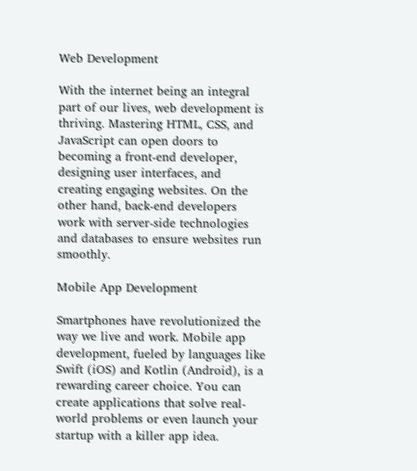Web Development

With the internet being an integral part of our lives, web development is thriving. Mastering HTML, CSS, and JavaScript can open doors to becoming a front-end developer, designing user interfaces, and creating engaging websites. On the other hand, back-end developers work with server-side technologies and databases to ensure websites run smoothly.

Mobile App Development

Smartphones have revolutionized the way we live and work. Mobile app development, fueled by languages like Swift (iOS) and Kotlin (Android), is a rewarding career choice. You can create applications that solve real-world problems or even launch your startup with a killer app idea.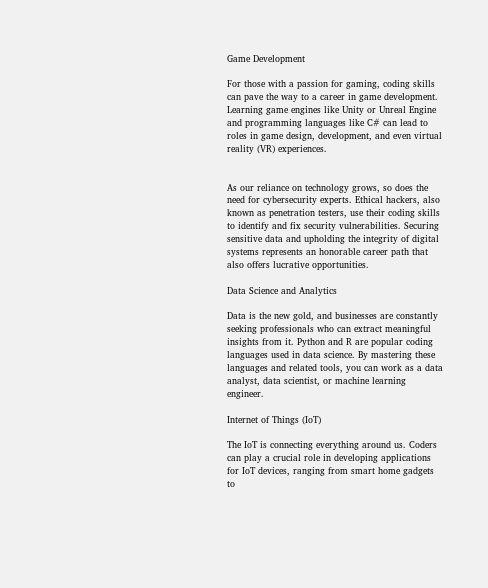Game Development

For those with a passion for gaming, coding skills can pave the way to a career in game development. Learning game engines like Unity or Unreal Engine and programming languages like C# can lead to roles in game design, development, and even virtual reality (VR) experiences.


As our reliance on technology grows, so does the need for cybersecurity experts. Ethical hackers, also known as penetration testers, use their coding skills to identify and fix security vulnerabilities. Securing sensitive data and upholding the integrity of digital systems represents an honorable career path that also offers lucrative opportunities.

Data Science and Analytics

Data is the new gold, and businesses are constantly seeking professionals who can extract meaningful insights from it. Python and R are popular coding languages used in data science. By mastering these languages and related tools, you can work as a data analyst, data scientist, or machine learning engineer.

Internet of Things (IoT)

The IoT is connecting everything around us. Coders can play a crucial role in developing applications for IoT devices, ranging from smart home gadgets to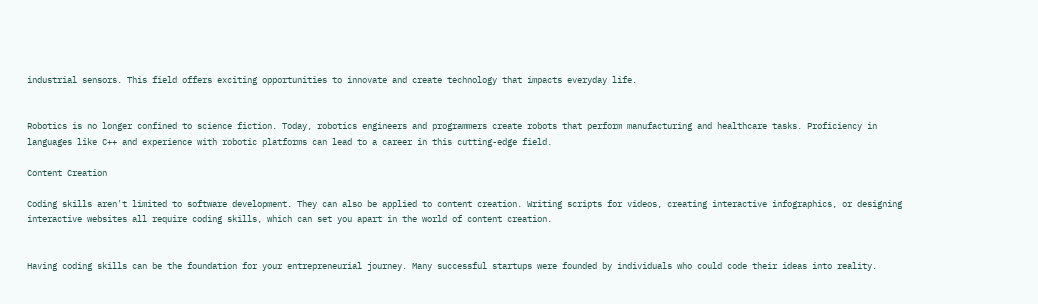industrial sensors. This field offers exciting opportunities to innovate and create technology that impacts everyday life.


Robotics is no longer confined to science fiction. Today, robotics engineers and programmers create robots that perform manufacturing and healthcare tasks. Proficiency in languages like C++ and experience with robotic platforms can lead to a career in this cutting-edge field.

Content Creation

Coding skills aren't limited to software development. They can also be applied to content creation. Writing scripts for videos, creating interactive infographics, or designing interactive websites all require coding skills, which can set you apart in the world of content creation.


Having coding skills can be the foundation for your entrepreneurial journey. Many successful startups were founded by individuals who could code their ideas into reality.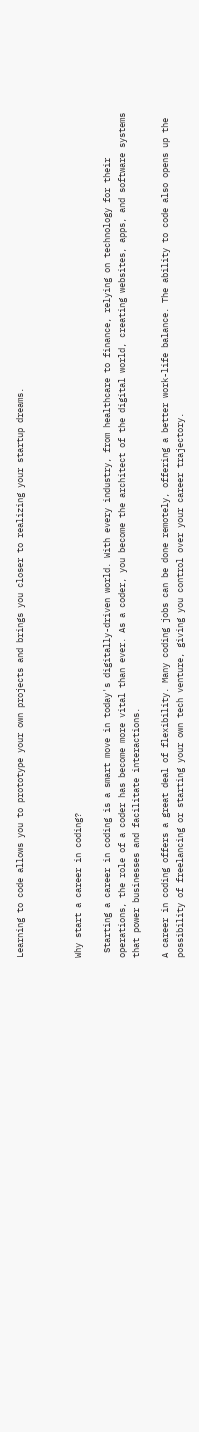Learning to code allows you to prototype your own projects and brings you closer to realizing your startup dreams.



Why start a career in coding?

 Starting a career in coding is a smart move in today's digitally-driven world. With every industry, from healthcare to finance, relying on technology for their operations, the role of a coder has become more vital than ever. As a coder, you become the architect of the digital world, creating websites, apps, and software systems that power businesses and facilitate interactions.

A career in coding offers a great deal of flexibility. Many coding jobs can be done remotely, offering a better work-life balance. The ability to code also opens up the possibility of freelancing or starting your own tech venture, giving you control over your career trajectory.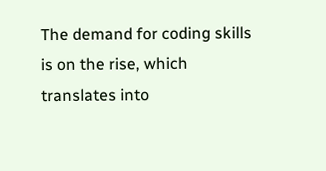The demand for coding skills is on the rise, which translates into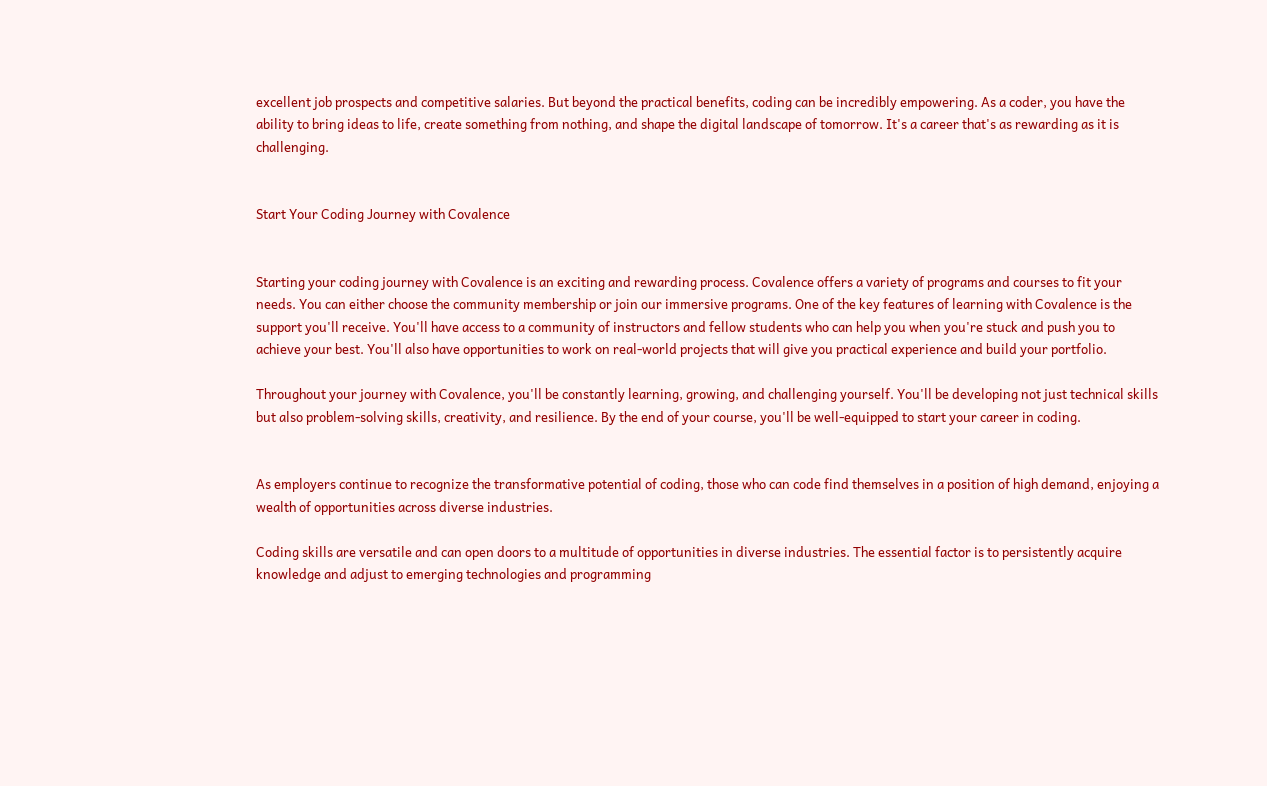excellent job prospects and competitive salaries. But beyond the practical benefits, coding can be incredibly empowering. As a coder, you have the ability to bring ideas to life, create something from nothing, and shape the digital landscape of tomorrow. It's a career that's as rewarding as it is challenging.


Start Your Coding Journey with Covalence


Starting your coding journey with Covalence is an exciting and rewarding process. Covalence offers a variety of programs and courses to fit your needs. You can either choose the community membership or join our immersive programs. One of the key features of learning with Covalence is the support you'll receive. You'll have access to a community of instructors and fellow students who can help you when you're stuck and push you to achieve your best. You'll also have opportunities to work on real-world projects that will give you practical experience and build your portfolio.

Throughout your journey with Covalence, you'll be constantly learning, growing, and challenging yourself. You'll be developing not just technical skills but also problem-solving skills, creativity, and resilience. By the end of your course, you'll be well-equipped to start your career in coding.


As employers continue to recognize the transformative potential of coding, those who can code find themselves in a position of high demand, enjoying a wealth of opportunities across diverse industries.

Coding skills are versatile and can open doors to a multitude of opportunities in diverse industries. The essential factor is to persistently acquire knowledge and adjust to emerging technologies and programming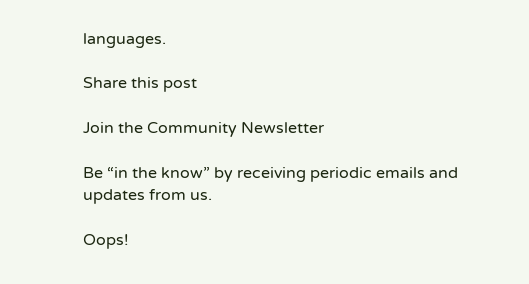languages.

Share this post

Join the Community Newsletter

Be “in the know” by receiving periodic emails and updates from us.

Oops!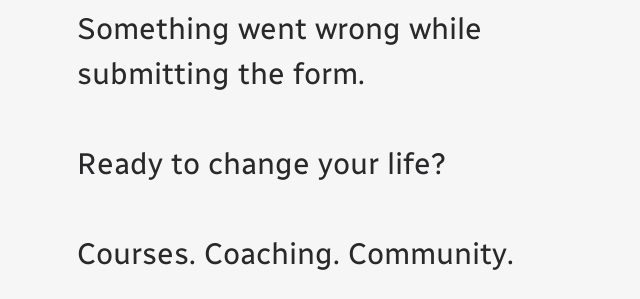Something went wrong while submitting the form.

Ready to change your life?

Courses. Coaching. Community.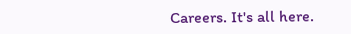Careers. It's all here.